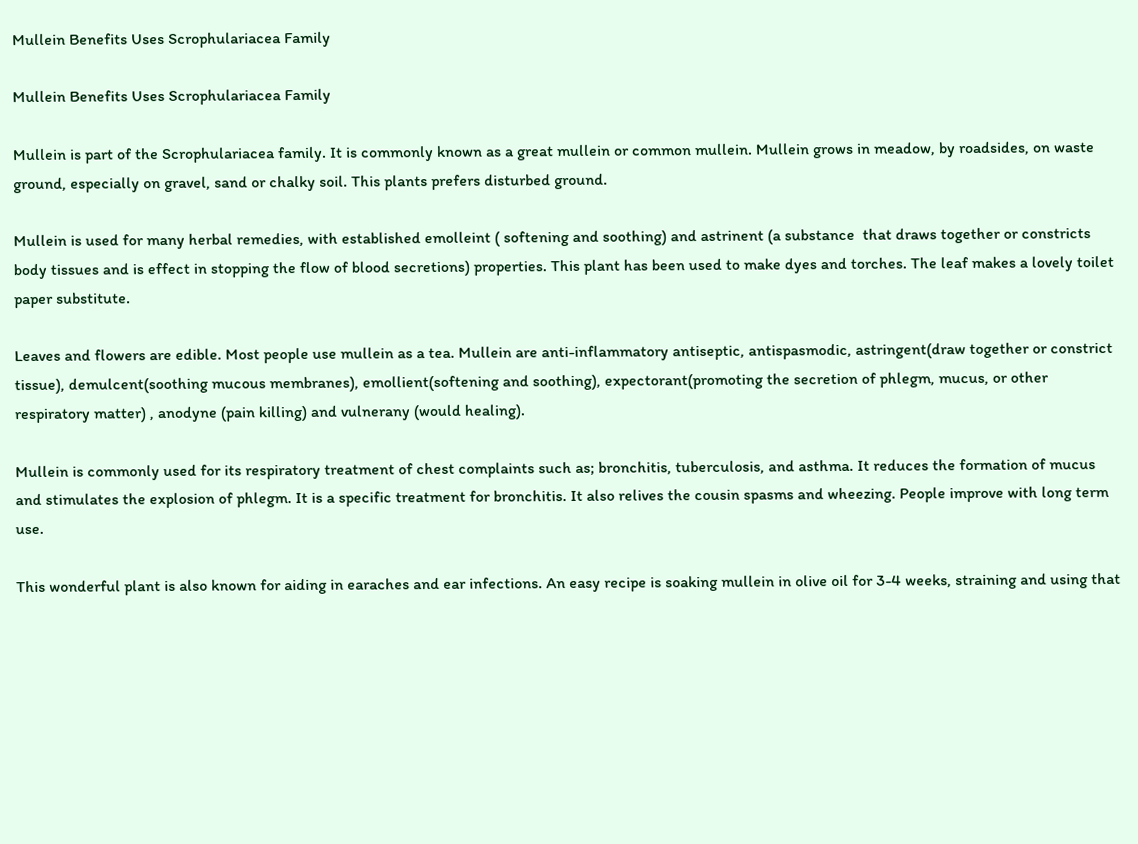Mullein Benefits Uses Scrophulariacea Family

Mullein Benefits Uses Scrophulariacea Family

Mullein is part of the Scrophulariacea family. It is commonly known as a great mullein or common mullein. Mullein grows in meadow, by roadsides, on waste ground, especially on gravel, sand or chalky soil. This plants prefers disturbed ground.

Mullein is used for many herbal remedies, with established emolleint ( softening and soothing) and astrinent (a substance  that draws together or constricts body tissues and is effect in stopping the flow of blood secretions) properties. This plant has been used to make dyes and torches. The leaf makes a lovely toilet paper substitute.

Leaves and flowers are edible. Most people use mullein as a tea. Mullein are anti-inflammatory antiseptic, antispasmodic, astringent(draw together or constrict tissue), demulcent(soothing mucous membranes), emollient(softening and soothing), expectorant(promoting the secretion of phlegm, mucus, or other respiratory matter) , anodyne (pain killing) and vulnerany (would healing).

Mullein is commonly used for its respiratory treatment of chest complaints such as; bronchitis, tuberculosis, and asthma. It reduces the formation of mucus and stimulates the explosion of phlegm. It is a specific treatment for bronchitis. It also relives the cousin spasms and wheezing. People improve with long term use.

This wonderful plant is also known for aiding in earaches and ear infections. An easy recipe is soaking mullein in olive oil for 3-4 weeks, straining and using that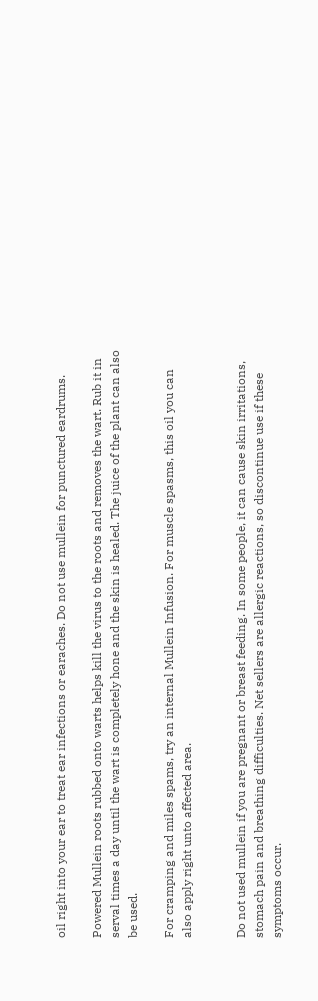oil right into your ear to treat ear infections or earaches. Do not use mullein for punctured eardrums.

Powered Mullein roots rubbed onto warts helps kill the virus to the roots and removes the wart. Rub it in serval times a day until the wart is completely hone and the skin is healed. The juice of the plant can also be used.

For cramping and miles spams, try an internal Mullein Infusion. For muscle spasms, this oil you can also apply right unto affected area.


Do not used mullein if you are pregnant or breast feeding. In some people, it can cause skin irritations, stomach pain and breathing difficulties. Net sellers are allergic reactions, so discontinue use if these symptoms occur.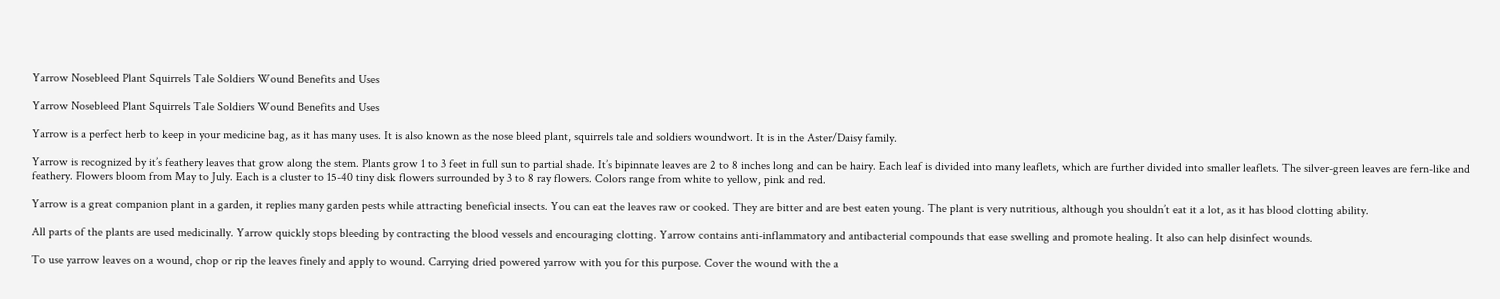Yarrow Nosebleed Plant Squirrels Tale Soldiers Wound Benefits and Uses

Yarrow Nosebleed Plant Squirrels Tale Soldiers Wound Benefits and Uses

Yarrow is a perfect herb to keep in your medicine bag, as it has many uses. It is also known as the nose bleed plant, squirrels tale and soldiers woundwort. It is in the Aster/Daisy family.

Yarrow is recognized by it’s feathery leaves that grow along the stem. Plants grow 1 to 3 feet in full sun to partial shade. It’s bipinnate leaves are 2 to 8 inches long and can be hairy. Each leaf is divided into many leaflets, which are further divided into smaller leaflets. The silver-green leaves are fern-like and feathery. Flowers bloom from May to July. Each is a cluster to 15-40 tiny disk flowers surrounded by 3 to 8 ray flowers. Colors range from white to yellow, pink and red.

Yarrow is a great companion plant in a garden, it replies many garden pests while attracting beneficial insects. You can eat the leaves raw or cooked. They are bitter and are best eaten young. The plant is very nutritious, although you shouldn’t eat it a lot, as it has blood clotting ability.

All parts of the plants are used medicinally. Yarrow quickly stops bleeding by contracting the blood vessels and encouraging clotting. Yarrow contains anti-inflammatory and antibacterial compounds that ease swelling and promote healing. It also can help disinfect wounds.

To use yarrow leaves on a wound, chop or rip the leaves finely and apply to wound. Carrying dried powered yarrow with you for this purpose. Cover the wound with the a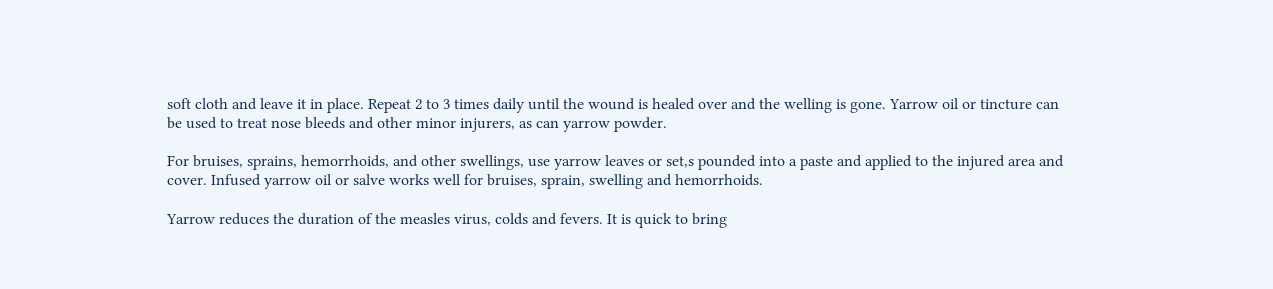soft cloth and leave it in place. Repeat 2 to 3 times daily until the wound is healed over and the welling is gone. Yarrow oil or tincture can be used to treat nose bleeds and other minor injurers, as can yarrow powder.

For bruises, sprains, hemorrhoids, and other swellings, use yarrow leaves or set,s pounded into a paste and applied to the injured area and cover. Infused yarrow oil or salve works well for bruises, sprain, swelling and hemorrhoids.

Yarrow reduces the duration of the measles virus, colds and fevers. It is quick to bring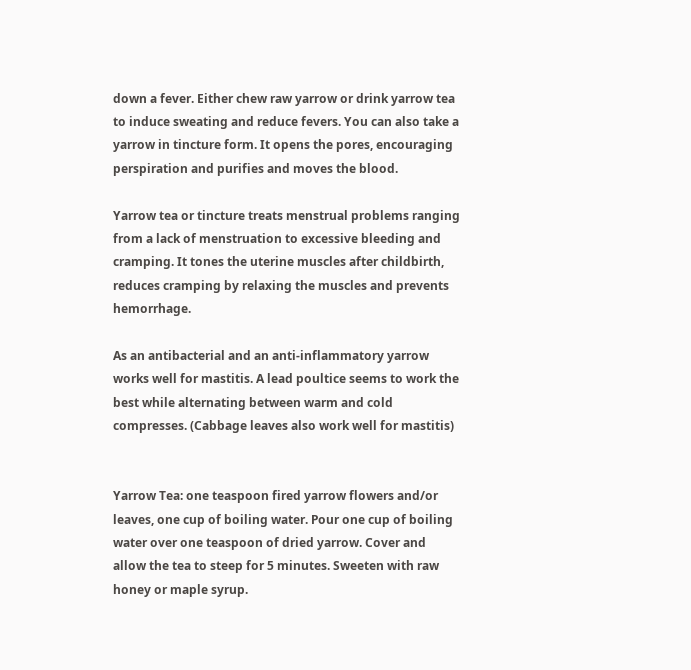down a fever. Either chew raw yarrow or drink yarrow tea to induce sweating and reduce fevers. You can also take a yarrow in tincture form. It opens the pores, encouraging perspiration and purifies and moves the blood.

Yarrow tea or tincture treats menstrual problems ranging from a lack of menstruation to excessive bleeding and cramping. It tones the uterine muscles after childbirth, reduces cramping by relaxing the muscles and prevents hemorrhage.

As an antibacterial and an anti-inflammatory yarrow works well for mastitis. A lead poultice seems to work the best while alternating between warm and cold compresses. (Cabbage leaves also work well for mastitis)


Yarrow Tea: one teaspoon fired yarrow flowers and/or leaves, one cup of boiling water. Pour one cup of boiling water over one teaspoon of dried yarrow. Cover and allow the tea to steep for 5 minutes. Sweeten with raw honey or maple syrup.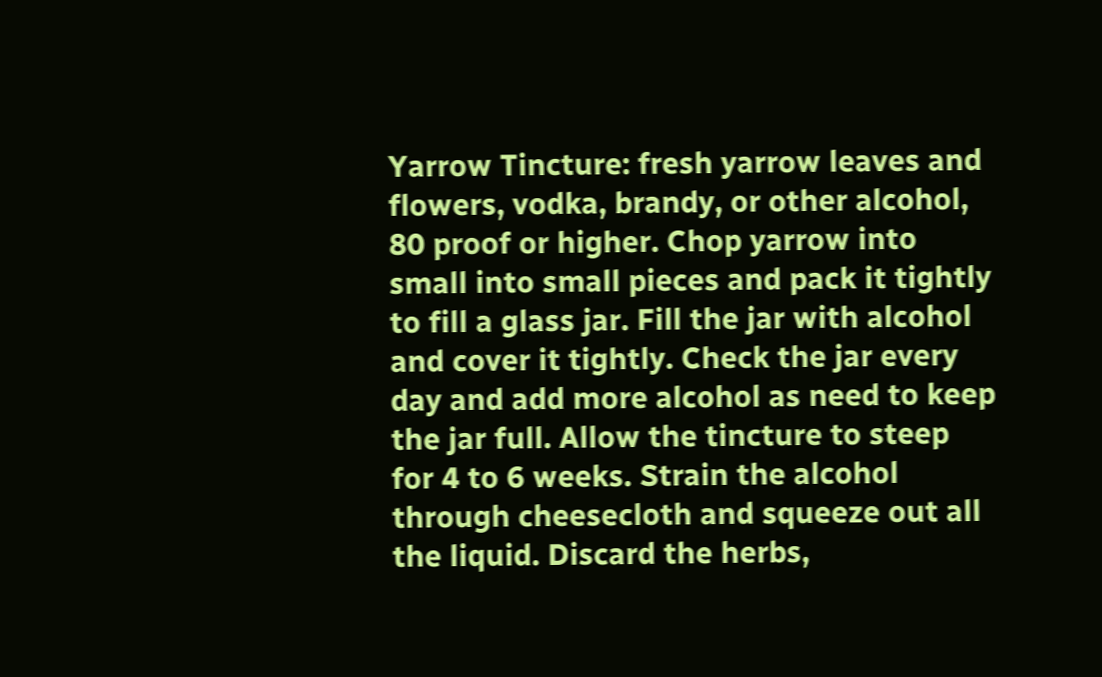Yarrow Tincture: fresh yarrow leaves and flowers, vodka, brandy, or other alcohol, 80 proof or higher. Chop yarrow into small into small pieces and pack it tightly to fill a glass jar. Fill the jar with alcohol and cover it tightly. Check the jar every day and add more alcohol as need to keep the jar full. Allow the tincture to steep for 4 to 6 weeks. Strain the alcohol through cheesecloth and squeeze out all the liquid. Discard the herbs,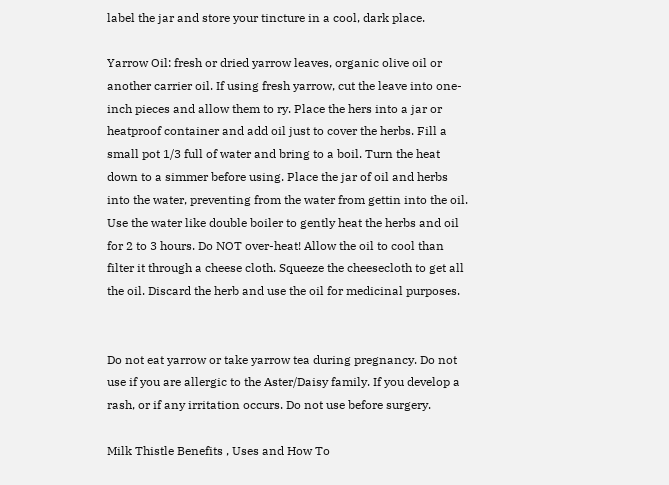label the jar and store your tincture in a cool, dark place.

Yarrow Oil: fresh or dried yarrow leaves, organic olive oil or another carrier oil. If using fresh yarrow, cut the leave into one-inch pieces and allow them to ry. Place the hers into a jar or heatproof container and add oil just to cover the herbs. Fill a small pot 1/3 full of water and bring to a boil. Turn the heat down to a simmer before using. Place the jar of oil and herbs into the water, preventing from the water from gettin into the oil. Use the water like double boiler to gently heat the herbs and oil for 2 to 3 hours. Do NOT over-heat! Allow the oil to cool than filter it through a cheese cloth. Squeeze the cheesecloth to get all the oil. Discard the herb and use the oil for medicinal purposes.


Do not eat yarrow or take yarrow tea during pregnancy. Do not use if you are allergic to the Aster/Daisy family. If you develop a rash, or if any irritation occurs. Do not use before surgery.

Milk Thistle Benefits , Uses and How To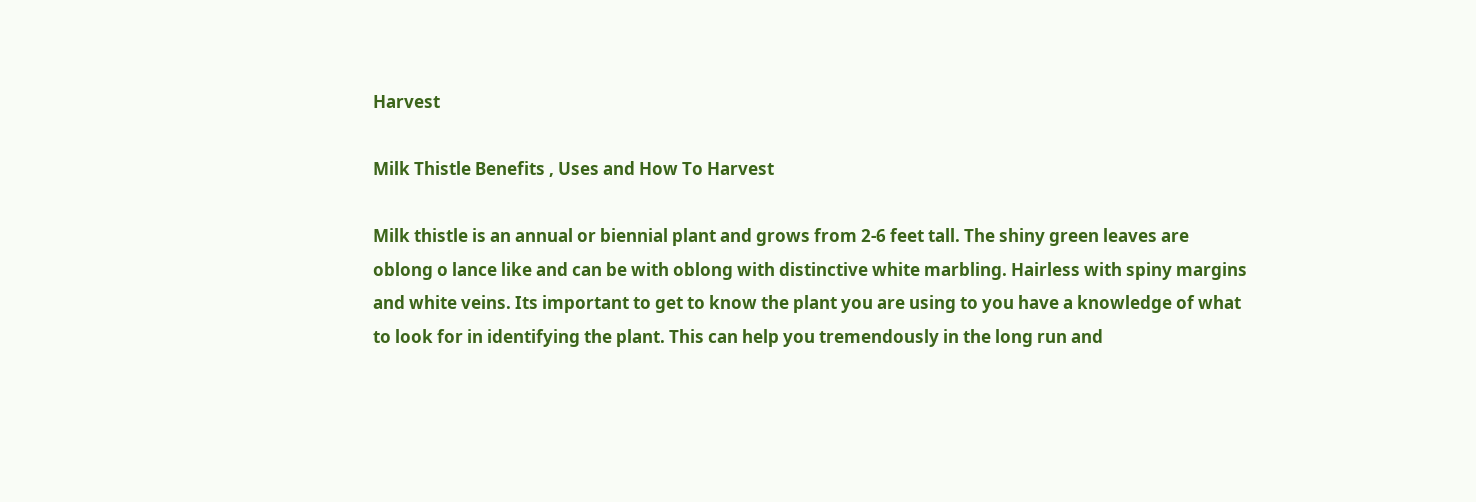Harvest

Milk Thistle Benefits , Uses and How To Harvest

Milk thistle is an annual or biennial plant and grows from 2-6 feet tall. The shiny green leaves are oblong o lance like and can be with oblong with distinctive white marbling. Hairless with spiny margins and white veins. Its important to get to know the plant you are using to you have a knowledge of what to look for in identifying the plant. This can help you tremendously in the long run and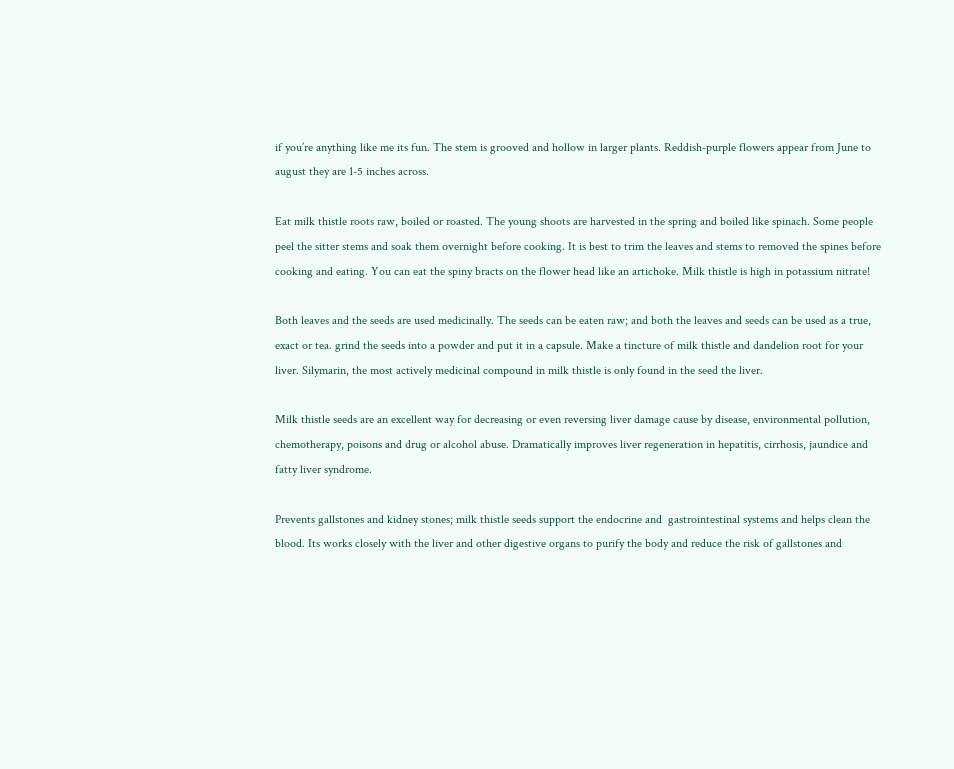if you’re anything like me its fun. The stem is grooved and hollow in larger plants. Reddish-purple flowers appear from June to august they are 1-5 inches across.

Eat milk thistle roots raw, boiled or roasted. The young shoots are harvested in the spring and boiled like spinach. Some people peel the sitter stems and soak them overnight before cooking. It is best to trim the leaves and stems to removed the spines before cooking and eating. You can eat the spiny bracts on the flower head like an artichoke. Milk thistle is high in potassium nitrate!

Both leaves and the seeds are used medicinally. The seeds can be eaten raw; and both the leaves and seeds can be used as a true, exact or tea. grind the seeds into a powder and put it in a capsule. Make a tincture of milk thistle and dandelion root for your liver. Silymarin, the most actively medicinal compound in milk thistle is only found in the seed the liver.

Milk thistle seeds are an excellent way for decreasing or even reversing liver damage cause by disease, environmental pollution, chemotherapy, poisons and drug or alcohol abuse. Dramatically improves liver regeneration in hepatitis, cirrhosis, jaundice and fatty liver syndrome.

Prevents gallstones and kidney stones; milk thistle seeds support the endocrine and  gastrointestinal systems and helps clean the blood. Its works closely with the liver and other digestive organs to purify the body and reduce the risk of gallstones and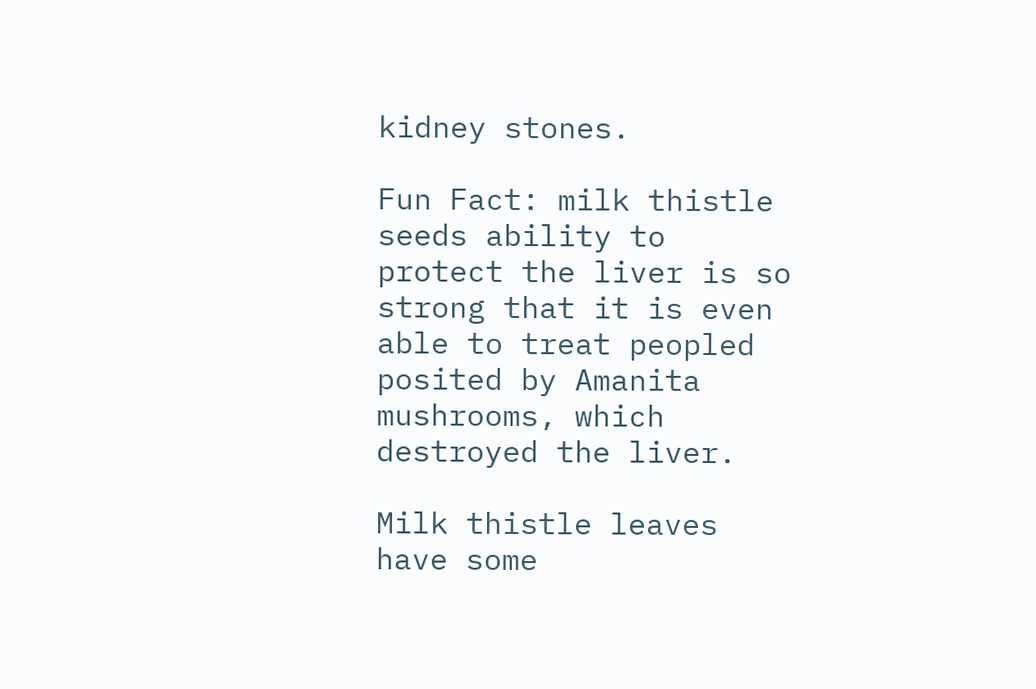kidney stones.

Fun Fact: milk thistle seeds ability to protect the liver is so strong that it is even able to treat peopled posited by Amanita mushrooms, which destroyed the liver.

Milk thistle leaves have some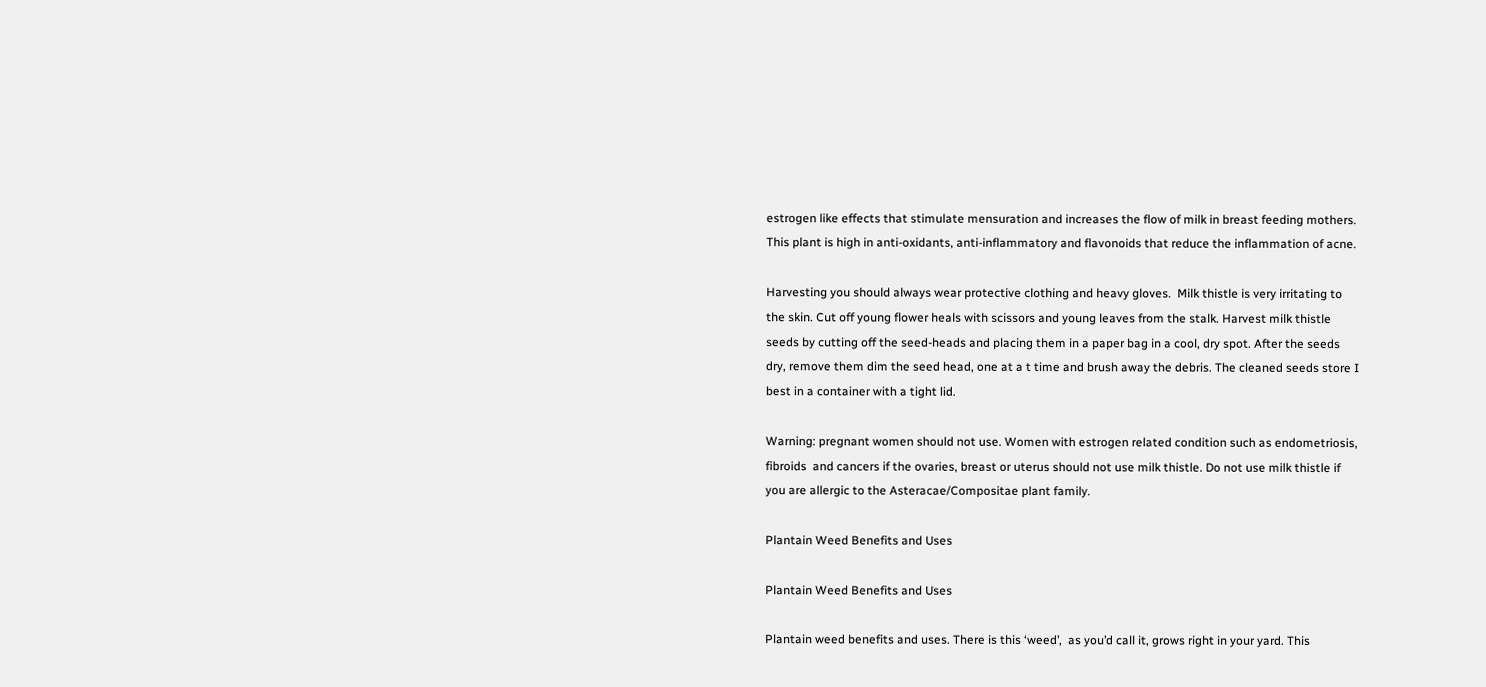estrogen like effects that stimulate mensuration and increases the flow of milk in breast feeding mothers. This plant is high in anti-oxidants, anti-inflammatory and flavonoids that reduce the inflammation of acne.

Harvesting you should always wear protective clothing and heavy gloves.  Milk thistle is very irritating to the skin. Cut off young flower heals with scissors and young leaves from the stalk. Harvest milk thistle seeds by cutting off the seed-heads and placing them in a paper bag in a cool, dry spot. After the seeds dry, remove them dim the seed head, one at a t time and brush away the debris. The cleaned seeds store I best in a container with a tight lid.

Warning: pregnant women should not use. Women with estrogen related condition such as endometriosis, fibroids  and cancers if the ovaries, breast or uterus should not use milk thistle. Do not use milk thistle if you are allergic to the Asteracae/Compositae plant family.

Plantain Weed Benefits and Uses

Plantain Weed Benefits and Uses

Plantain weed benefits and uses. There is this ‘weed’,  as you’d call it, grows right in your yard. This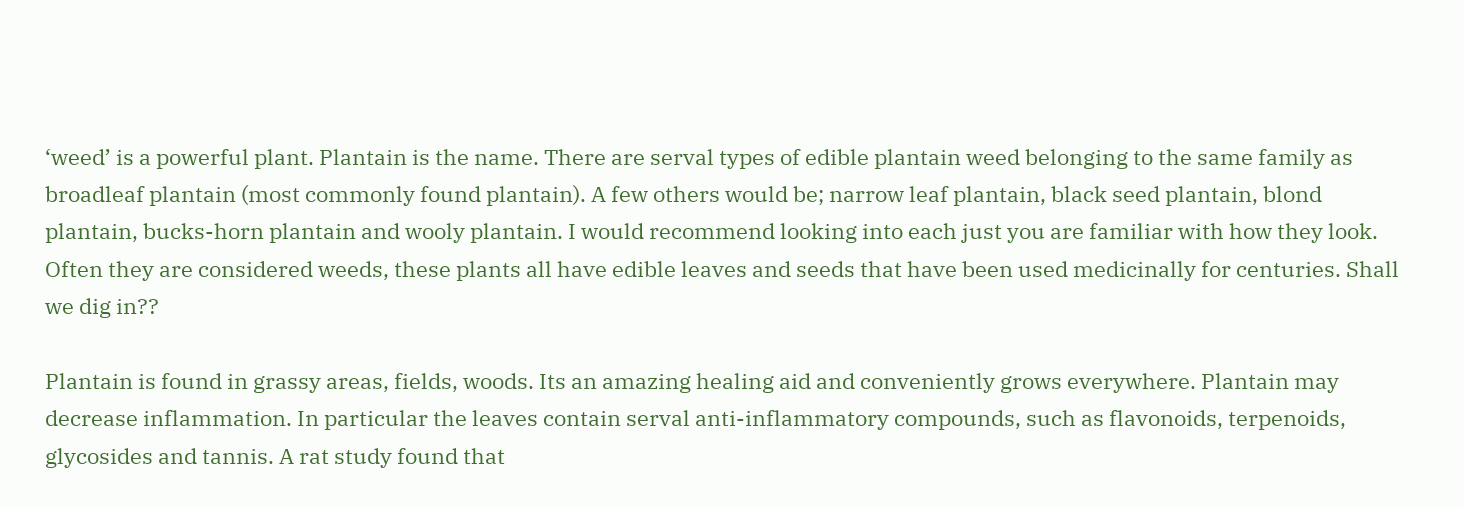‘weed’ is a powerful plant. Plantain is the name. There are serval types of edible plantain weed belonging to the same family as broadleaf plantain (most commonly found plantain). A few others would be; narrow leaf plantain, black seed plantain, blond plantain, bucks-horn plantain and wooly plantain. I would recommend looking into each just you are familiar with how they look. Often they are considered weeds, these plants all have edible leaves and seeds that have been used medicinally for centuries. Shall we dig in??

Plantain is found in grassy areas, fields, woods. Its an amazing healing aid and conveniently grows everywhere. Plantain may decrease inflammation. In particular the leaves contain serval anti-inflammatory compounds, such as flavonoids, terpenoids, glycosides and tannis. A rat study found that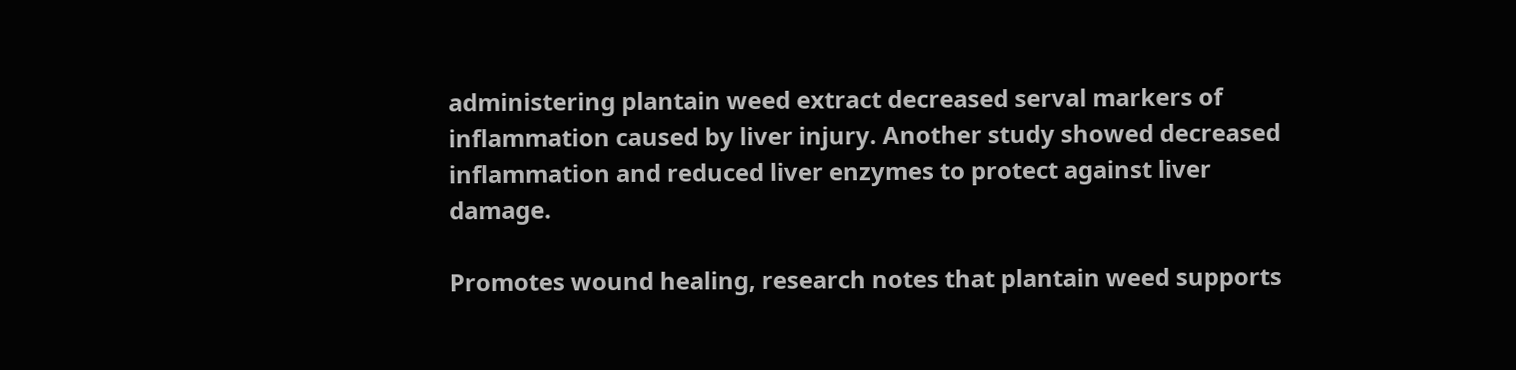administering plantain weed extract decreased serval markers of inflammation caused by liver injury. Another study showed decreased inflammation and reduced liver enzymes to protect against liver damage.

Promotes wound healing, research notes that plantain weed supports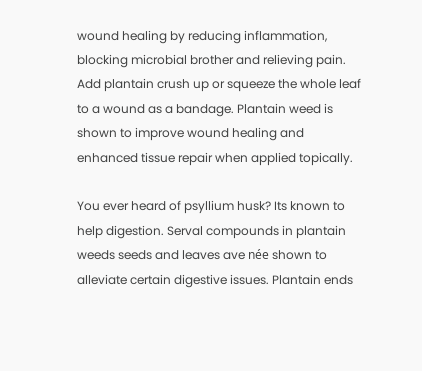wound healing by reducing inflammation, blocking microbial brother and relieving pain. Add plantain crush up or squeeze the whole leaf to a wound as a bandage. Plantain weed is shown to improve wound healing and enhanced tissue repair when applied topically.

You ever heard of psyllium husk? Its known to help digestion. Serval compounds in plantain weeds seeds and leaves ave née shown to alleviate certain digestive issues. Plantain ends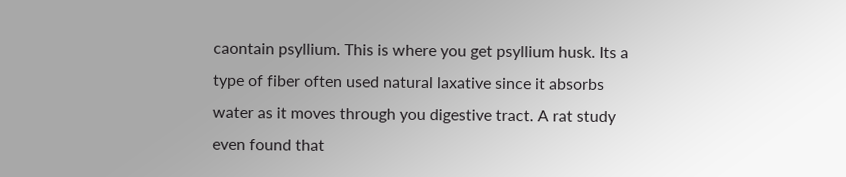caontain psyllium. This is where you get psyllium husk. Its a type of fiber often used natural laxative since it absorbs water as it moves through you digestive tract. A rat study even found that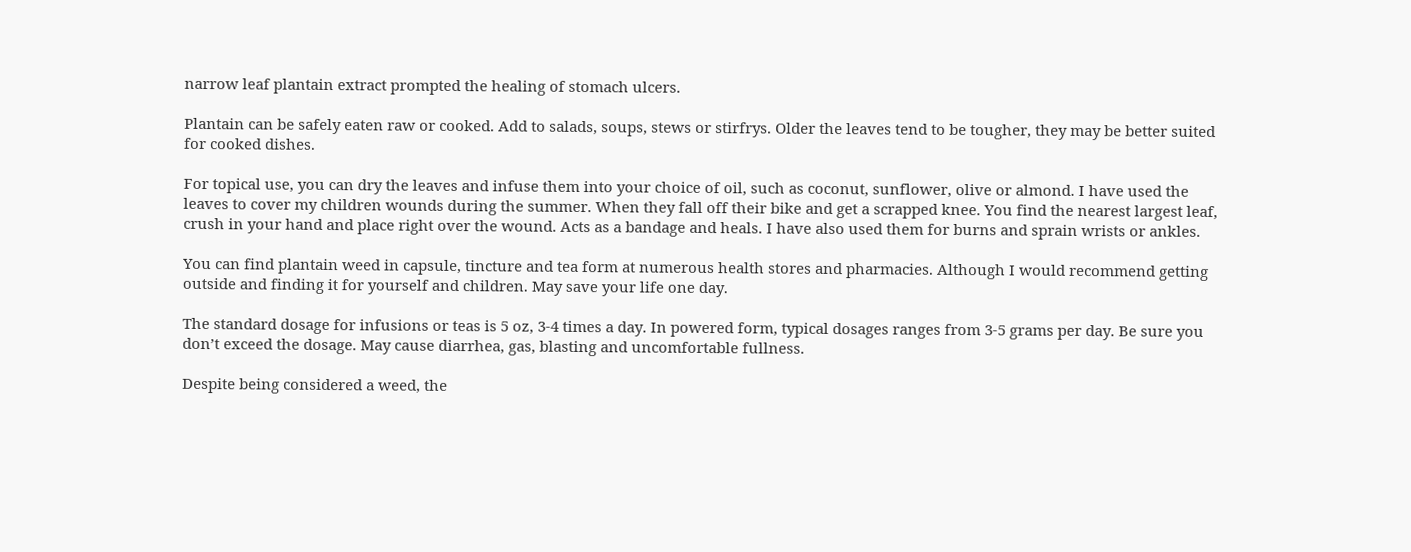narrow leaf plantain extract prompted the healing of stomach ulcers.

Plantain can be safely eaten raw or cooked. Add to salads, soups, stews or stirfrys. Older the leaves tend to be tougher, they may be better suited for cooked dishes.

For topical use, you can dry the leaves and infuse them into your choice of oil, such as coconut, sunflower, olive or almond. I have used the leaves to cover my children wounds during the summer. When they fall off their bike and get a scrapped knee. You find the nearest largest leaf, crush in your hand and place right over the wound. Acts as a bandage and heals. I have also used them for burns and sprain wrists or ankles.

You can find plantain weed in capsule, tincture and tea form at numerous health stores and pharmacies. Although I would recommend getting outside and finding it for yourself and children. May save your life one day.

The standard dosage for infusions or teas is 5 oz, 3-4 times a day. In powered form, typical dosages ranges from 3-5 grams per day. Be sure you don’t exceed the dosage. May cause diarrhea, gas, blasting and uncomfortable fullness.

Despite being considered a weed, the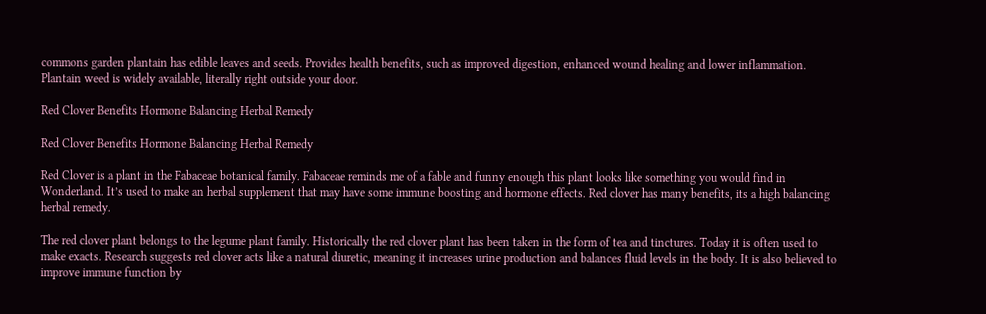commons garden plantain has edible leaves and seeds. Provides health benefits, such as improved digestion, enhanced wound healing and lower inflammation. Plantain weed is widely available, literally right outside your door.

Red Clover Benefits Hormone Balancing Herbal Remedy

Red Clover Benefits Hormone Balancing Herbal Remedy

Red Clover is a plant in the Fabaceae botanical family. Fabaceae reminds me of a fable and funny enough this plant looks like something you would find in Wonderland. It’s used to make an herbal supplement that may have some immune boosting and hormone effects. Red clover has many benefits, its a high balancing herbal remedy.

The red clover plant belongs to the legume plant family. Historically the red clover plant has been taken in the form of tea and tinctures. Today it is often used to make exacts. Research suggests red clover acts like a natural diuretic, meaning it increases urine production and balances fluid levels in the body. It is also believed to improve immune function by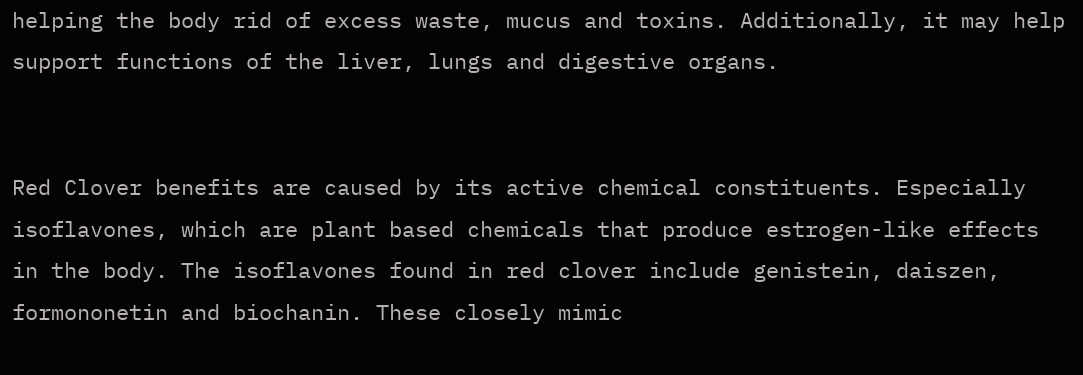helping the body rid of excess waste, mucus and toxins. Additionally, it may help support functions of the liver, lungs and digestive organs.


Red Clover benefits are caused by its active chemical constituents. Especially isoflavones, which are plant based chemicals that produce estrogen-like effects in the body. The isoflavones found in red clover include genistein, daiszen, formononetin and biochanin. These closely mimic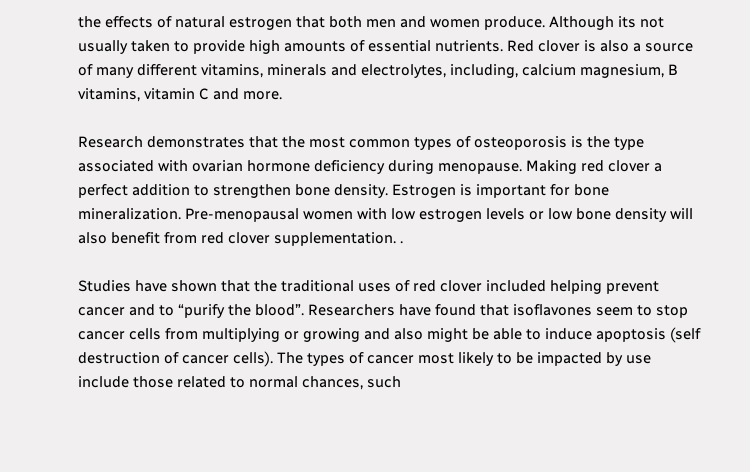the effects of natural estrogen that both men and women produce. Although its not usually taken to provide high amounts of essential nutrients. Red clover is also a source of many different vitamins, minerals and electrolytes, including, calcium magnesium, B vitamins, vitamin C and more.

Research demonstrates that the most common types of osteoporosis is the type associated with ovarian hormone deficiency during menopause. Making red clover a perfect addition to strengthen bone density. Estrogen is important for bone mineralization. Pre-menopausal women with low estrogen levels or low bone density will also benefit from red clover supplementation. .

Studies have shown that the traditional uses of red clover included helping prevent cancer and to “purify the blood”. Researchers have found that isoflavones seem to stop cancer cells from multiplying or growing and also might be able to induce apoptosis (self destruction of cancer cells). The types of cancer most likely to be impacted by use include those related to normal chances, such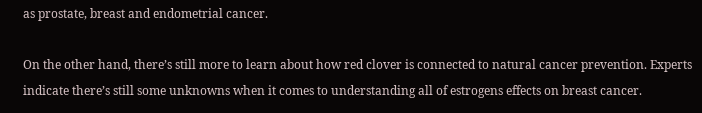as prostate, breast and endometrial cancer.

On the other hand, there’s still more to learn about how red clover is connected to natural cancer prevention. Experts indicate there’s still some unknowns when it comes to understanding all of estrogens effects on breast cancer.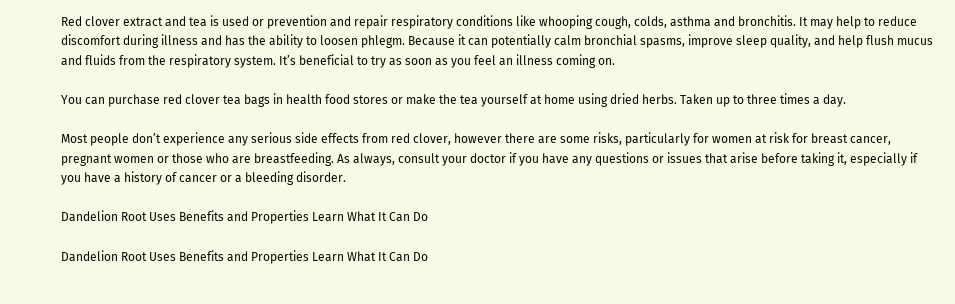Red clover extract and tea is used or prevention and repair respiratory conditions like whooping cough, colds, asthma and bronchitis. It may help to reduce discomfort during illness and has the ability to loosen phlegm. Because it can potentially calm bronchial spasms, improve sleep quality, and help flush mucus and fluids from the respiratory system. It’s beneficial to try as soon as you feel an illness coming on.

You can purchase red clover tea bags in health food stores or make the tea yourself at home using dried herbs. Taken up to three times a day.

Most people don’t experience any serious side effects from red clover, however there are some risks, particularly for women at risk for breast cancer, pregnant women or those who are breastfeeding. As always, consult your doctor if you have any questions or issues that arise before taking it, especially if you have a history of cancer or a bleeding disorder.

Dandelion Root Uses Benefits and Properties Learn What It Can Do

Dandelion Root Uses Benefits and Properties Learn What It Can Do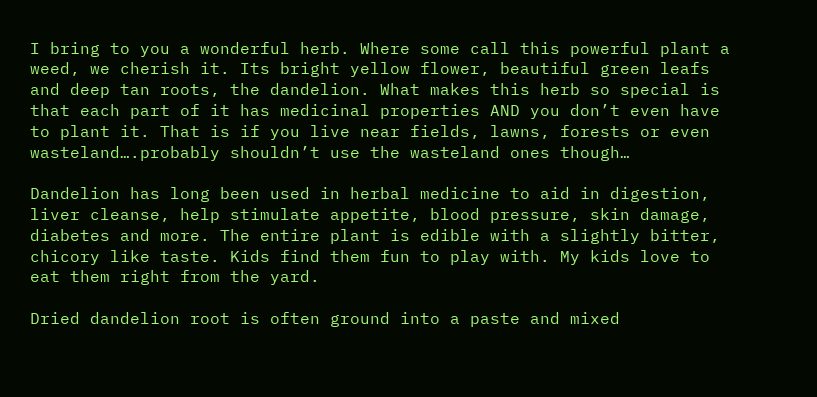I bring to you a wonderful herb. Where some call this powerful plant a weed, we cherish it. Its bright yellow flower, beautiful green leafs and deep tan roots, the dandelion. What makes this herb so special is that each part of it has medicinal properties AND you don’t even have to plant it. That is if you live near fields, lawns, forests or even wasteland….probably shouldn’t use the wasteland ones though…

Dandelion has long been used in herbal medicine to aid in digestion, liver cleanse, help stimulate appetite, blood pressure, skin damage, diabetes and more. The entire plant is edible with a slightly bitter, chicory like taste. Kids find them fun to play with. My kids love to eat them right from the yard.

Dried dandelion root is often ground into a paste and mixed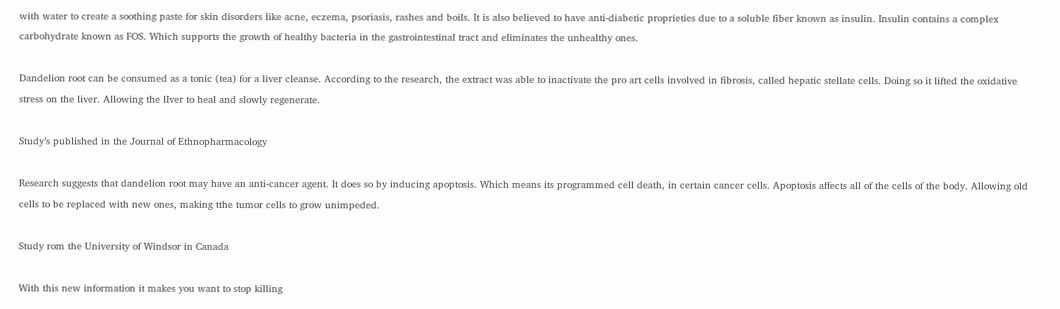with water to create a soothing paste for skin disorders like acne, eczema, psoriasis, rashes and boils. It is also believed to have anti-diabetic proprieties due to a soluble fiber known as insulin. Insulin contains a complex carbohydrate known as FOS. Which supports the growth of healthy bacteria in the gastrointestinal tract and eliminates the unhealthy ones.

Dandelion root can be consumed as a tonic (tea) for a liver cleanse. According to the research, the extract was able to inactivate the pro art cells involved in fibrosis, called hepatic stellate cells. Doing so it lifted the oxidative stress on the liver. Allowing the lIver to heal and slowly regenerate.

Study’s published in the Journal of Ethnopharmacology

Research suggests that dandelion root may have an anti-cancer agent. It does so by inducing apoptosis. Which means its programmed cell death, in certain cancer cells. Apoptosis affects all of the cells of the body. Allowing old cells to be replaced with new ones, making tthe tumor cells to grow unimpeded.

Study rom the University of Windsor in Canada

With this new information it makes you want to stop killing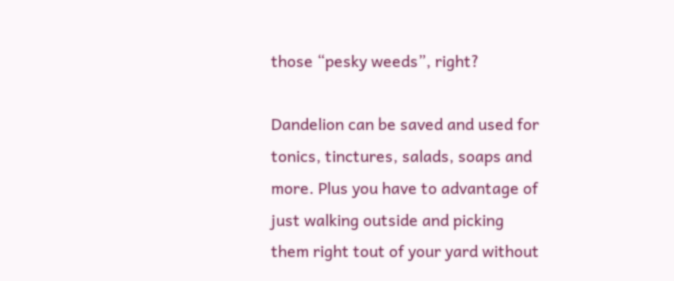those “pesky weeds”, right?

Dandelion can be saved and used for tonics, tinctures, salads, soaps and more. Plus you have to advantage of just walking outside and picking them right tout of your yard without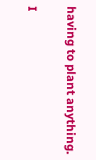having to plant anything.

I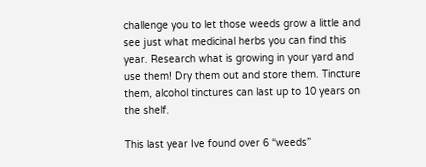challenge you to let those weeds grow a little and see just what medicinal herbs you can find this year. Research what is growing in your yard and use them! Dry them out and store them. Tincture them, alcohol tinctures can last up to 10 years on the shelf.

This last year Ive found over 6 “weeds”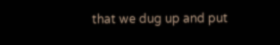that we dug up and put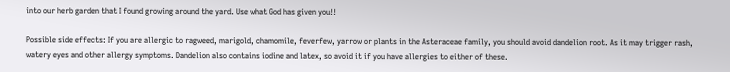into our herb garden that I found growing around the yard. Use what God has given you!!

Possible side effects: If you are allergic to ragweed, marigold, chamomile, feverfew, yarrow or plants in the Asteraceae family, you should avoid dandelion root. As it may trigger rash, watery eyes and other allergy symptoms. Dandelion also contains iodine and latex, so avoid it if you have allergies to either of these.